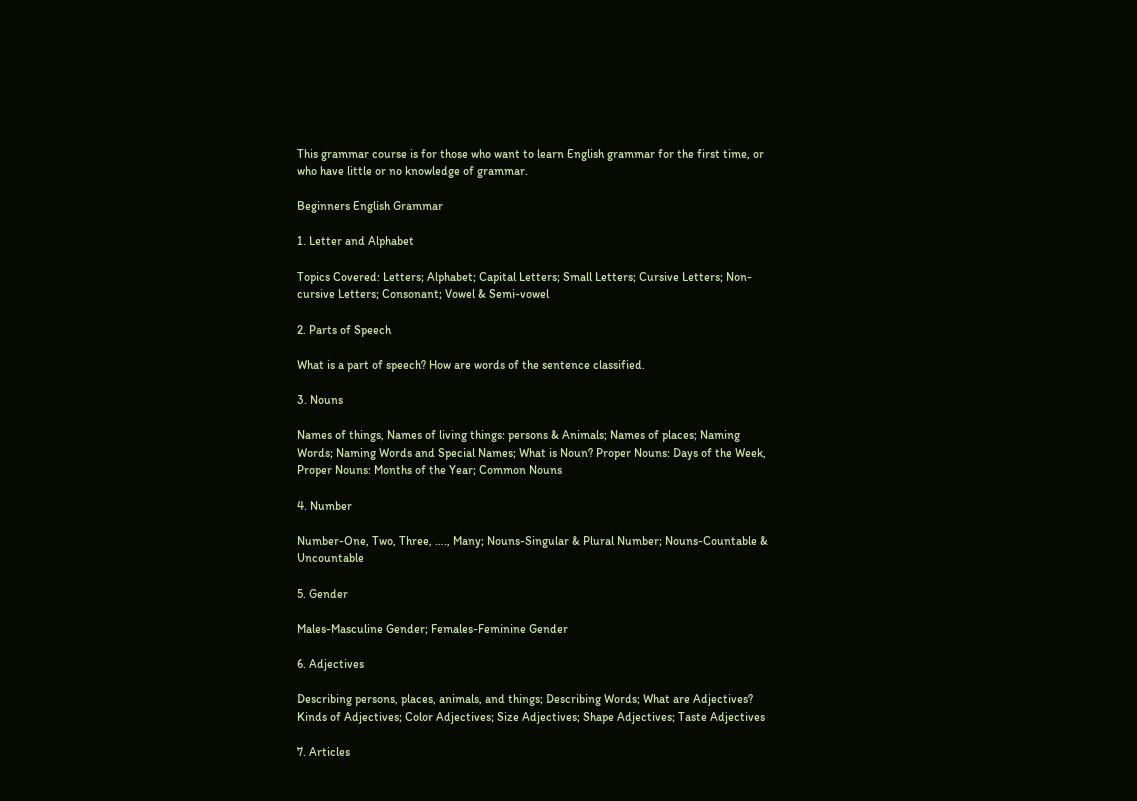This grammar course is for those who want to learn English grammar for the first time, or who have little or no knowledge of grammar.

Beginners English Grammar

1. Letter and Alphabet

Topics Covered: Letters; Alphabet; Capital Letters; Small Letters; Cursive Letters; Non-cursive Letters; Consonant; Vowel & Semi-vowel

2. Parts of Speech

What is a part of speech? How are words of the sentence classified.

3. Nouns

Names of things, Names of living things: persons & Animals; Names of places; Naming Words; Naming Words and Special Names; What is Noun? Proper Nouns: Days of the Week, Proper Nouns: Months of the Year; Common Nouns

4. Number

Number-One, Two, Three, …., Many; Nouns-Singular & Plural Number; Nouns-Countable & Uncountable

5. Gender

Males-Masculine Gender; Females-Feminine Gender

6. Adjectives

Describing persons, places, animals, and things; Describing Words; What are Adjectives? Kinds of Adjectives; Color Adjectives; Size Adjectives; Shape Adjectives; Taste Adjectives

7. Articles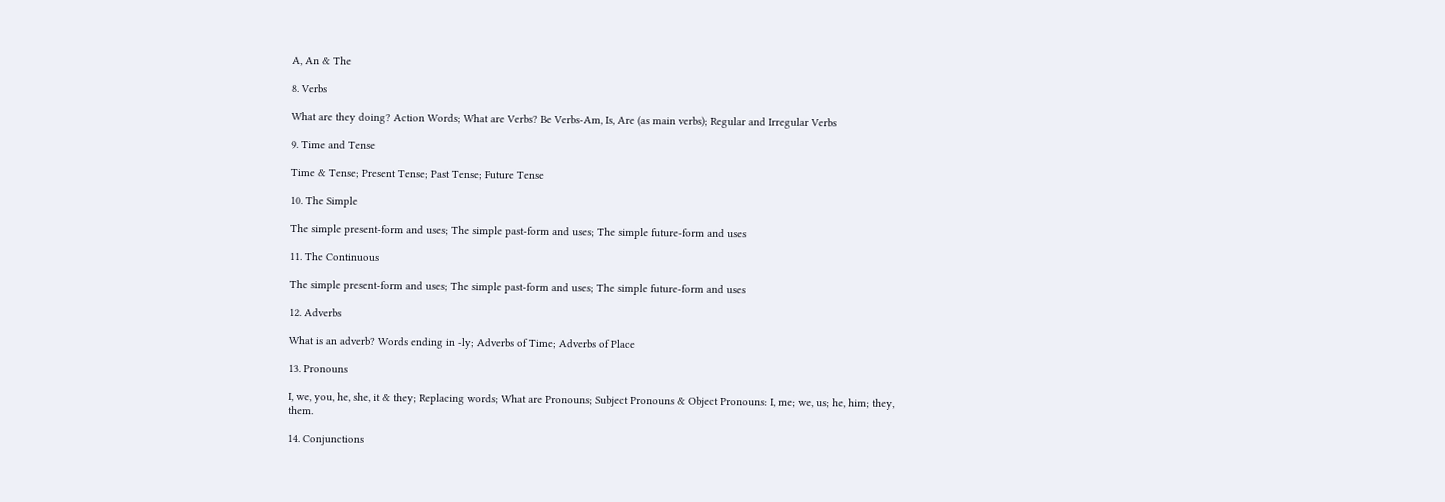A, An & The

8. Verbs

What are they doing? Action Words; What are Verbs? Be Verbs-Am, Is, Are (as main verbs); Regular and Irregular Verbs

9. Time and Tense

Time & Tense; Present Tense; Past Tense; Future Tense

10. The Simple

The simple present-form and uses; The simple past-form and uses; The simple future-form and uses

11. The Continuous

The simple present-form and uses; The simple past-form and uses; The simple future-form and uses

12. Adverbs

What is an adverb? Words ending in -ly; Adverbs of Time; Adverbs of Place

13. Pronouns

I, we, you, he, she, it & they; Replacing words; What are Pronouns; Subject Pronouns & Object Pronouns: I, me; we, us; he, him; they, them.

14. Conjunctions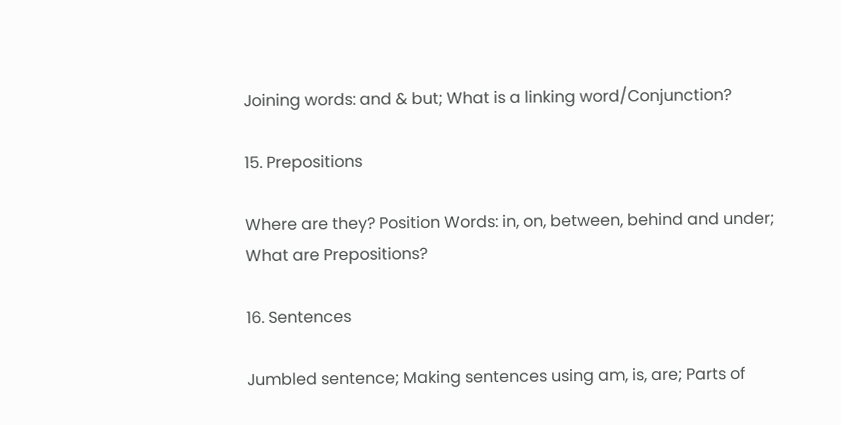Joining words: and & but; What is a linking word/Conjunction?

15. Prepositions

Where are they? Position Words: in, on, between, behind and under; What are Prepositions?

16. Sentences

Jumbled sentence; Making sentences using am, is, are; Parts of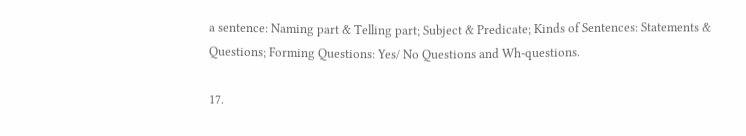a sentence: Naming part & Telling part; Subject & Predicate; Kinds of Sentences: Statements & Questions; Forming Questions: Yes/ No Questions and Wh-questions.

17.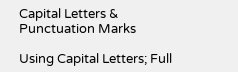Capital Letters & Punctuation Marks

Using Capital Letters; Full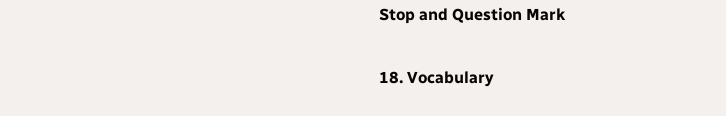Stop and Question Mark

18. Vocabulary